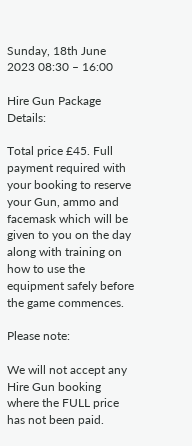Sunday, 18th June 2023 08:30 – 16:00

Hire Gun Package Details:

Total price £45. Full payment required with your booking to reserve your Gun, ammo and facemask which will be given to you on the day along with training on how to use the equipment safely before the game commences.

Please note:

We will not accept any Hire Gun booking where the FULL price has not been paid.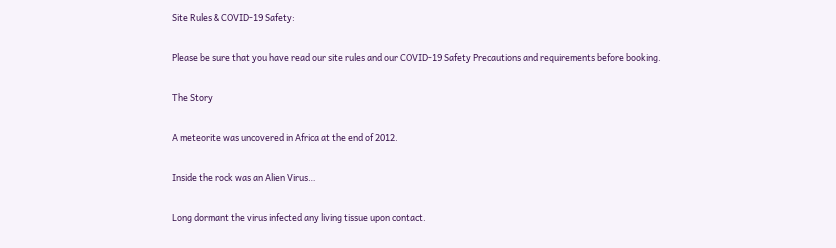Site Rules & COVID-19 Safety:

Please be sure that you have read our site rules and our COVID-19 Safety Precautions and requirements before booking.

The Story

A meteorite was uncovered in Africa at the end of 2012.

Inside the rock was an Alien Virus…

Long dormant the virus infected any living tissue upon contact.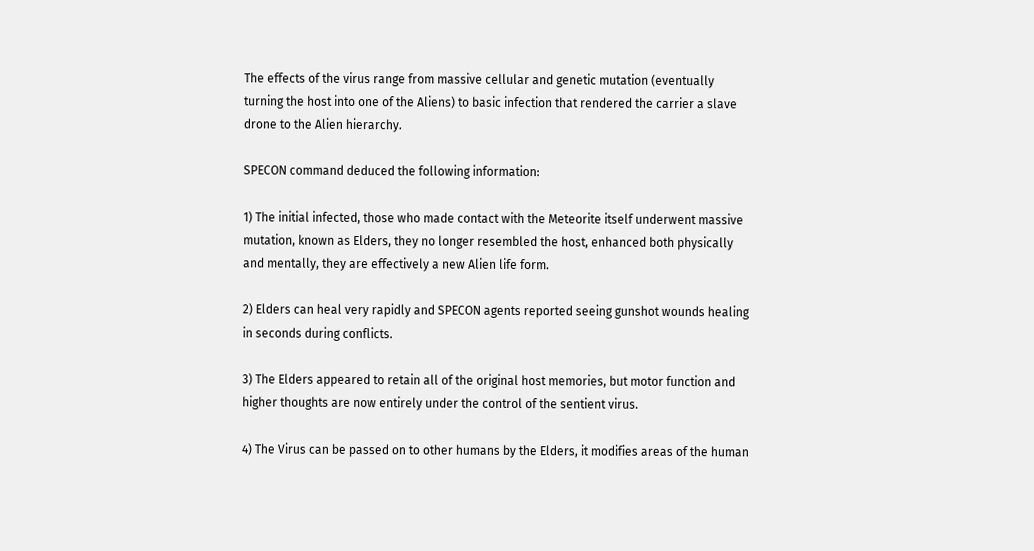The effects of the virus range from massive cellular and genetic mutation (eventually turning the host into one of the Aliens) to basic infection that rendered the carrier a slave drone to the Alien hierarchy.

SPECON command deduced the following information:

1) The initial infected, those who made contact with the Meteorite itself underwent massive mutation, known as Elders, they no longer resembled the host, enhanced both physically and mentally, they are effectively a new Alien life form.

2) Elders can heal very rapidly and SPECON agents reported seeing gunshot wounds healing in seconds during conflicts.

3) The Elders appeared to retain all of the original host memories, but motor function and higher thoughts are now entirely under the control of the sentient virus.

4) The Virus can be passed on to other humans by the Elders, it modifies areas of the human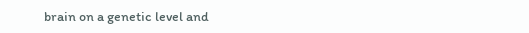brain on a genetic level and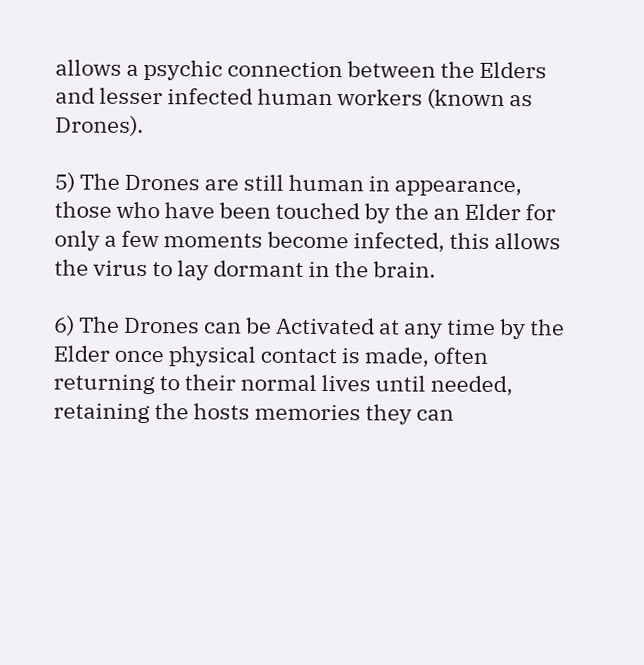allows a psychic connection between the Elders and lesser infected human workers (known as Drones).

5) The Drones are still human in appearance,  those who have been touched by the an Elder for only a few moments become infected, this allows the virus to lay dormant in the brain.

6) The Drones can be Activated at any time by the Elder once physical contact is made, often returning to their normal lives until needed, retaining the hosts memories they can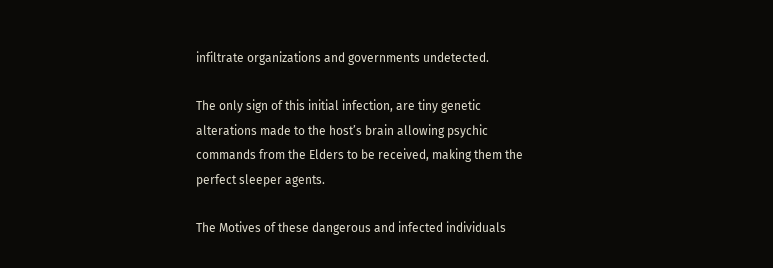infiltrate organizations and governments undetected.

The only sign of this initial infection, are tiny genetic alterations made to the host’s brain allowing psychic commands from the Elders to be received, making them the perfect sleeper agents.

The Motives of these dangerous and infected individuals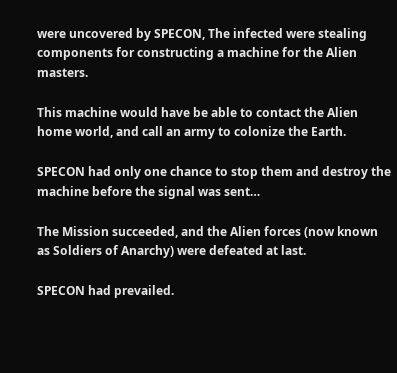were uncovered by SPECON, The infected were stealing components for constructing a machine for the Alien masters.

This machine would have be able to contact the Alien home world, and call an army to colonize the Earth.

SPECON had only one chance to stop them and destroy the machine before the signal was sent…

The Mission succeeded, and the Alien forces (now known as Soldiers of Anarchy) were defeated at last.

SPECON had prevailed.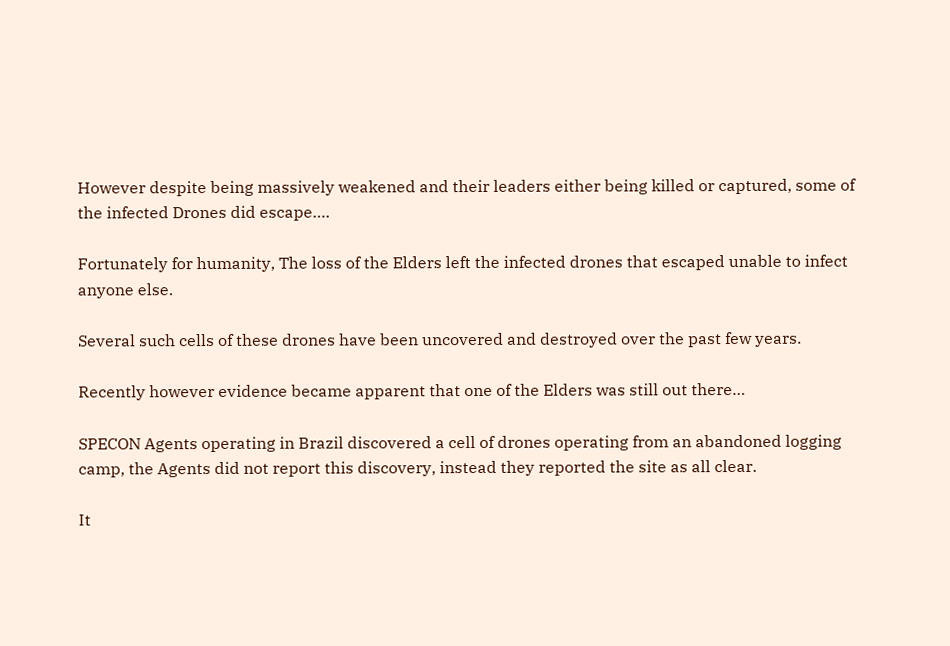However despite being massively weakened and their leaders either being killed or captured, some of the infected Drones did escape….

Fortunately for humanity, The loss of the Elders left the infected drones that escaped unable to infect anyone else.

Several such cells of these drones have been uncovered and destroyed over the past few years.

Recently however evidence became apparent that one of the Elders was still out there…

SPECON Agents operating in Brazil discovered a cell of drones operating from an abandoned logging camp, the Agents did not report this discovery, instead they reported the site as all clear.

It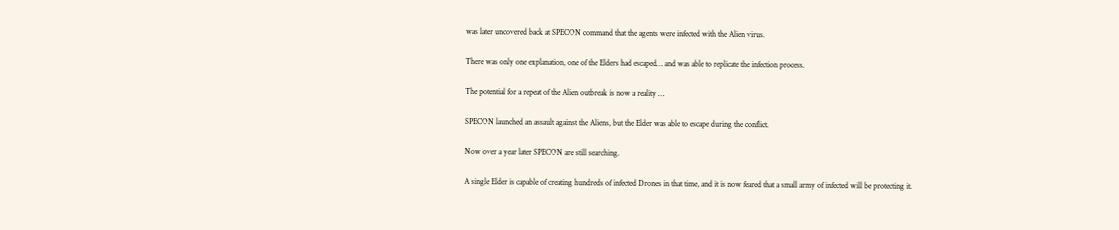was later uncovered back at SPECON command that the agents were infected with the Alien virus.

There was only one explanation, one of the Elders had escaped… and was able to replicate the infection process.

The potential for a repeat of the Alien outbreak is now a reality …

SPECON launched an assault against the Aliens, but the Elder was able to escape during the conflict.

Now over a year later SPECON are still searching.

A single Elder is capable of creating hundreds of infected Drones in that time, and it is now feared that a small army of infected will be protecting it.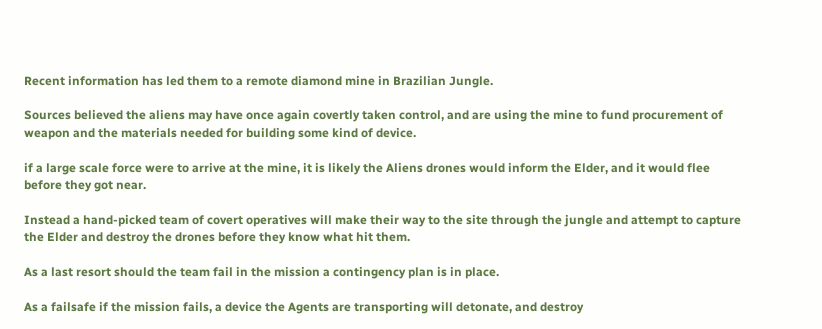Recent information has led them to a remote diamond mine in Brazilian Jungle.

Sources believed the aliens may have once again covertly taken control, and are using the mine to fund procurement of weapon and the materials needed for building some kind of device.

if a large scale force were to arrive at the mine, it is likely the Aliens drones would inform the Elder, and it would flee before they got near.

Instead a hand-picked team of covert operatives will make their way to the site through the jungle and attempt to capture the Elder and destroy the drones before they know what hit them.

As a last resort should the team fail in the mission a contingency plan is in place.

As a failsafe if the mission fails, a device the Agents are transporting will detonate, and destroy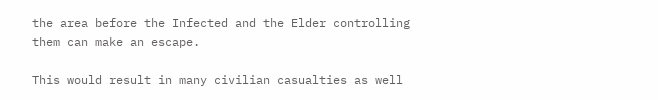the area before the Infected and the Elder controlling them can make an escape.

This would result in many civilian casualties as well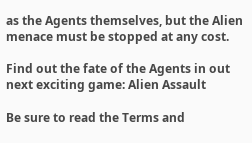as the Agents themselves, but the Alien menace must be stopped at any cost.

Find out the fate of the Agents in out next exciting game: Alien Assault

Be sure to read the Terms and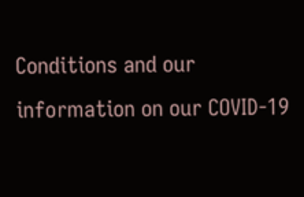Conditions and our information on our COVID-19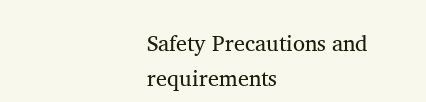Safety Precautions and requirements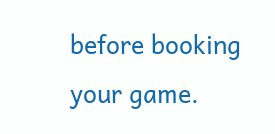before booking your game.